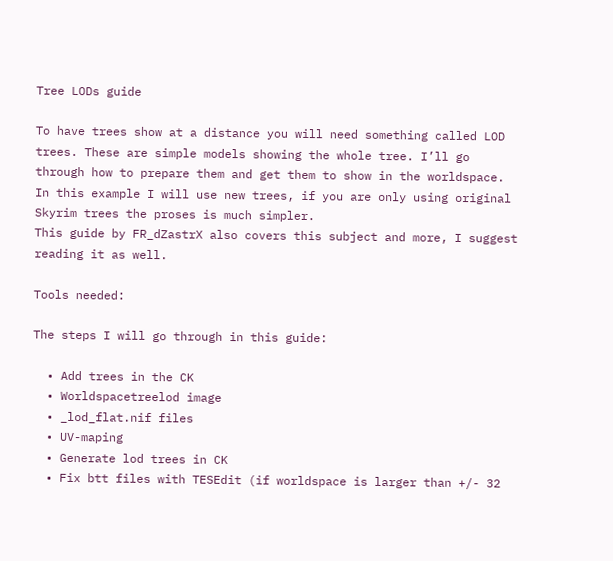Tree LODs guide

To have trees show at a distance you will need something called LOD trees. These are simple models showing the whole tree. I’ll go through how to prepare them and get them to show in the worldspace. In this example I will use new trees, if you are only using original Skyrim trees the proses is much simpler.
This guide by FR_dZastrX also covers this subject and more, I suggest reading it as well.

Tools needed:

The steps I will go through in this guide:

  • Add trees in the CK
  • Worldspacetreelod image
  • _lod_flat.nif files
  • UV-maping
  • Generate lod trees in CK
  • Fix btt files with TESEdit (if worldspace is larger than +/- 32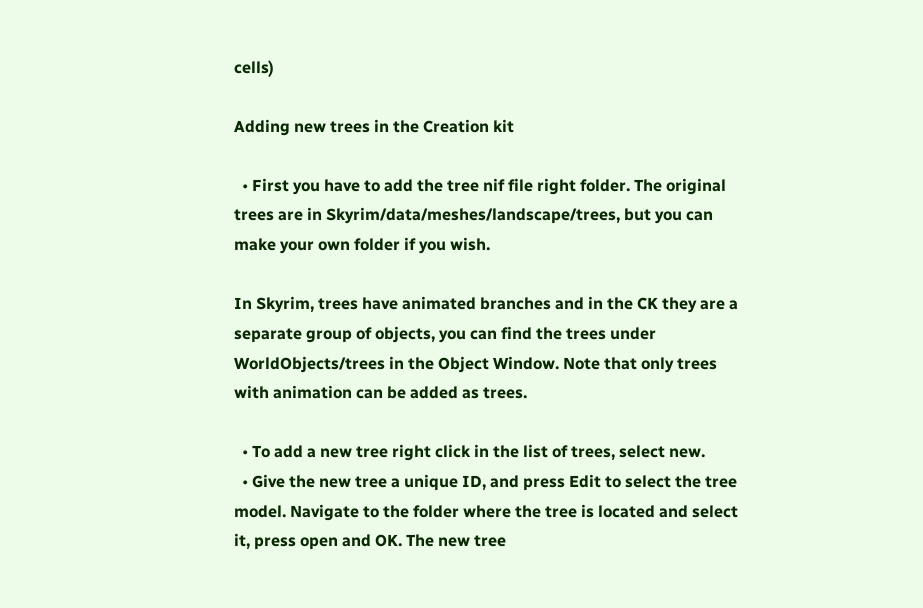cells)

Adding new trees in the Creation kit

  • First you have to add the tree nif file right folder. The original trees are in Skyrim/data/meshes/landscape/trees, but you can make your own folder if you wish.

In Skyrim, trees have animated branches and in the CK they are a separate group of objects, you can find the trees under WorldObjects/trees in the Object Window. Note that only trees with animation can be added as trees.

  • To add a new tree right click in the list of trees, select new.
  • Give the new tree a unique ID, and press Edit to select the tree model. Navigate to the folder where the tree is located and select it, press open and OK. The new tree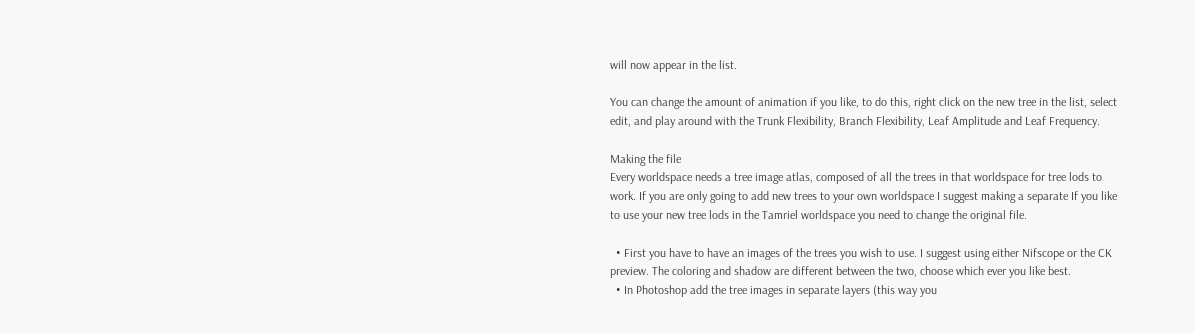will now appear in the list.

You can change the amount of animation if you like, to do this, right click on the new tree in the list, select edit, and play around with the Trunk Flexibility, Branch Flexibility, Leaf Amplitude and Leaf Frequency.

Making the file
Every worldspace needs a tree image atlas, composed of all the trees in that worldspace for tree lods to work. If you are only going to add new trees to your own worldspace I suggest making a separate If you like to use your new tree lods in the Tamriel worldspace you need to change the original file.

  • First you have to have an images of the trees you wish to use. I suggest using either Nifscope or the CK preview. The coloring and shadow are different between the two, choose which ever you like best.
  • In Photoshop add the tree images in separate layers (this way you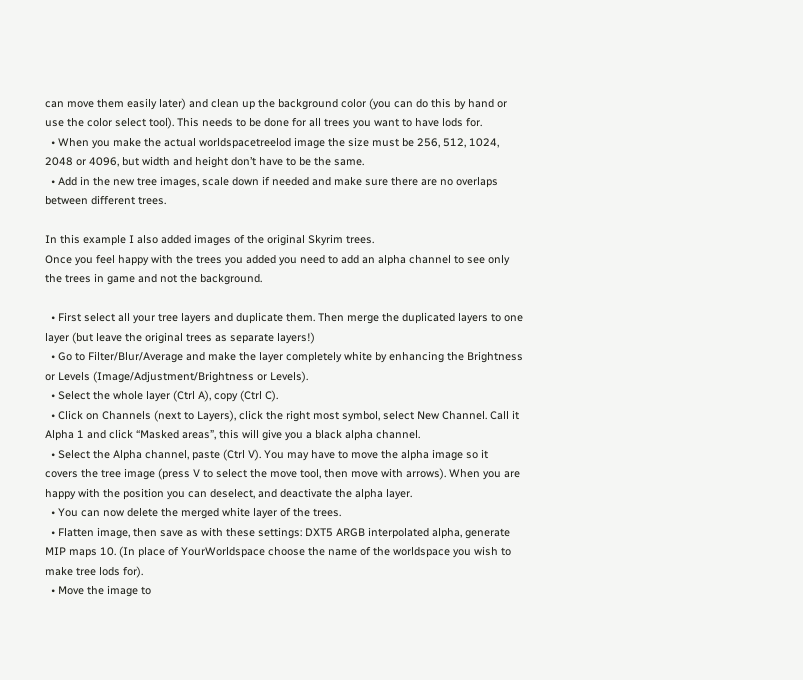can move them easily later) and clean up the background color (you can do this by hand or use the color select tool). This needs to be done for all trees you want to have lods for.
  • When you make the actual worldspacetreelod image the size must be 256, 512, 1024, 2048 or 4096, but width and height don’t have to be the same.
  • Add in the new tree images, scale down if needed and make sure there are no overlaps between different trees.

In this example I also added images of the original Skyrim trees.
Once you feel happy with the trees you added you need to add an alpha channel to see only the trees in game and not the background.

  • First select all your tree layers and duplicate them. Then merge the duplicated layers to one layer (but leave the original trees as separate layers!)
  • Go to Filter/Blur/Average and make the layer completely white by enhancing the Brightness or Levels (Image/Adjustment/Brightness or Levels).
  • Select the whole layer (Ctrl A), copy (Ctrl C).
  • Click on Channels (next to Layers), click the right most symbol, select New Channel. Call it Alpha 1 and click “Masked areas”, this will give you a black alpha channel.
  • Select the Alpha channel, paste (Ctrl V). You may have to move the alpha image so it covers the tree image (press V to select the move tool, then move with arrows). When you are happy with the position you can deselect, and deactivate the alpha layer.
  • You can now delete the merged white layer of the trees.
  • Flatten image, then save as with these settings: DXT5 ARGB interpolated alpha, generate MIP maps 10. (In place of YourWorldspace choose the name of the worldspace you wish to make tree lods for).
  • Move the image to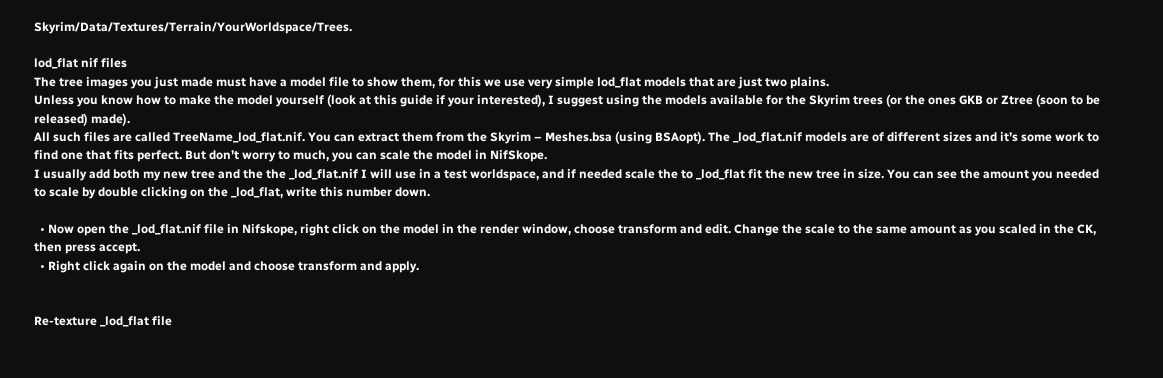Skyrim/Data/Textures/Terrain/YourWorldspace/Trees.

lod_flat nif files
The tree images you just made must have a model file to show them, for this we use very simple lod_flat models that are just two plains.
Unless you know how to make the model yourself (look at this guide if your interested), I suggest using the models available for the Skyrim trees (or the ones GKB or Ztree (soon to be released) made).
All such files are called TreeName_lod_flat.nif. You can extract them from the Skyrim – Meshes.bsa (using BSAopt). The _lod_flat.nif models are of different sizes and it’s some work to find one that fits perfect. But don’t worry to much, you can scale the model in NifSkope.
I usually add both my new tree and the the _lod_flat.nif I will use in a test worldspace, and if needed scale the to _lod_flat fit the new tree in size. You can see the amount you needed to scale by double clicking on the _lod_flat, write this number down.

  • Now open the _lod_flat.nif file in Nifskope, right click on the model in the render window, choose transform and edit. Change the scale to the same amount as you scaled in the CK, then press accept.
  • Right click again on the model and choose transform and apply.


Re-texture _lod_flat file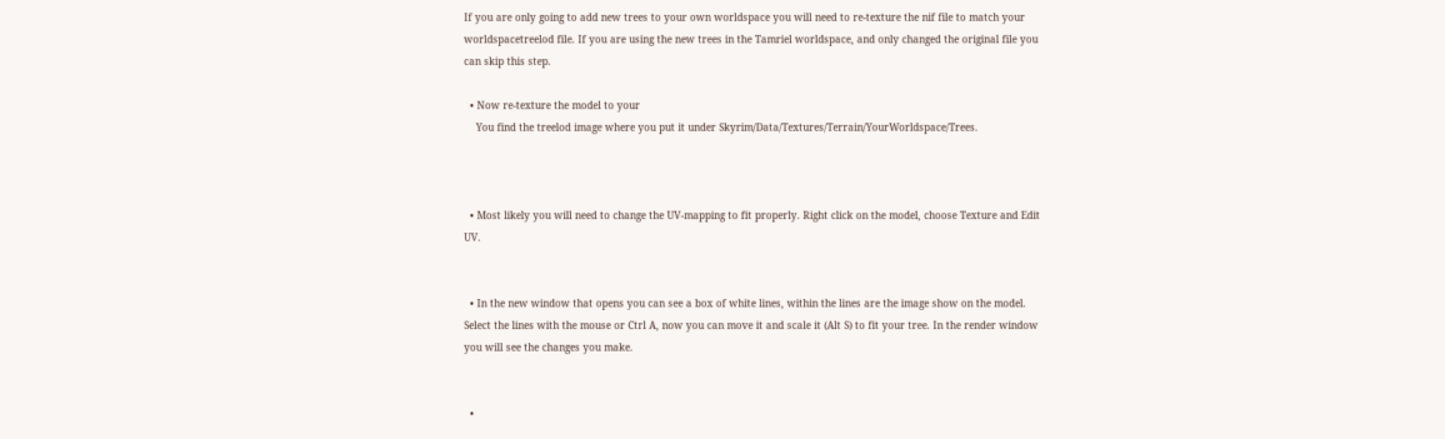If you are only going to add new trees to your own worldspace you will need to re-texture the nif file to match your worldspacetreelod file. If you are using the new trees in the Tamriel worldspace, and only changed the original file you can skip this step.

  • Now re-texture the model to your
    You find the treelod image where you put it under Skyrim/Data/Textures/Terrain/YourWorldspace/Trees.



  • Most likely you will need to change the UV-mapping to fit properly. Right click on the model, choose Texture and Edit UV.


  • In the new window that opens you can see a box of white lines, within the lines are the image show on the model. Select the lines with the mouse or Ctrl A, now you can move it and scale it (Alt S) to fit your tree. In the render window you will see the changes you make.


  •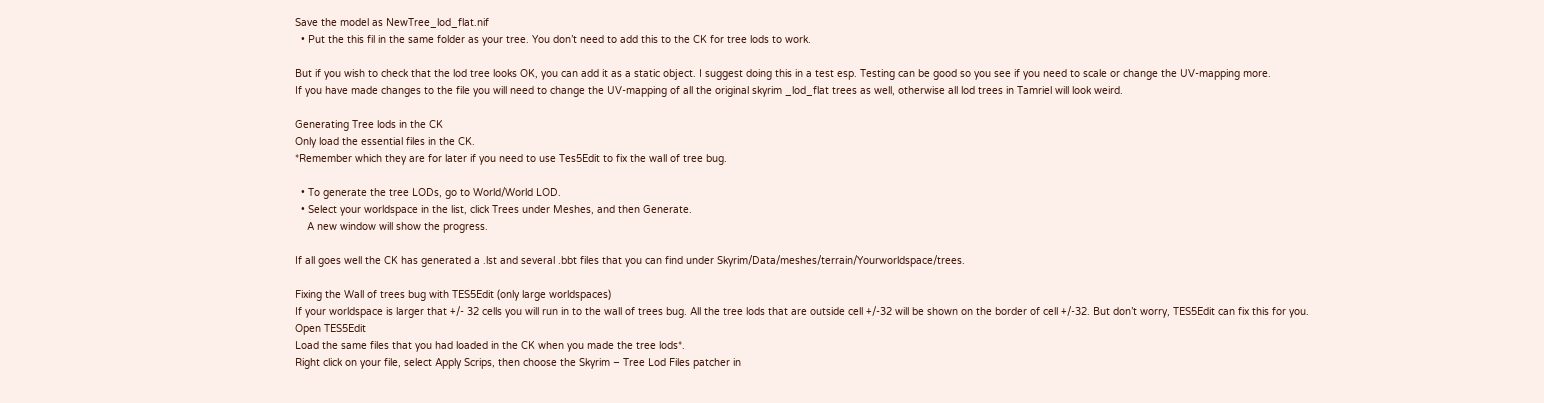Save the model as NewTree_lod_flat.nif
  • Put the this fil in the same folder as your tree. You don’t need to add this to the CK for tree lods to work.

But if you wish to check that the lod tree looks OK, you can add it as a static object. I suggest doing this in a test esp. Testing can be good so you see if you need to scale or change the UV-mapping more.
If you have made changes to the file you will need to change the UV-mapping of all the original skyrim _lod_flat trees as well, otherwise all lod trees in Tamriel will look weird.

Generating Tree lods in the CK
Only load the essential files in the CK.
*Remember which they are for later if you need to use Tes5Edit to fix the wall of tree bug.

  • To generate the tree LODs, go to World/World LOD.
  • Select your worldspace in the list, click Trees under Meshes, and then Generate.
    A new window will show the progress.

If all goes well the CK has generated a .lst and several .bbt files that you can find under Skyrim/Data/meshes/terrain/Yourworldspace/trees.

Fixing the Wall of trees bug with TES5Edit (only large worldspaces)
If your worldspace is larger that +/- 32 cells you will run in to the wall of trees bug. All the tree lods that are outside cell +/-32 will be shown on the border of cell +/-32. But don’t worry, TES5Edit can fix this for you.
Open TES5Edit
Load the same files that you had loaded in the CK when you made the tree lods*.
Right click on your file, select Apply Scrips, then choose the Skyrim – Tree Lod Files patcher in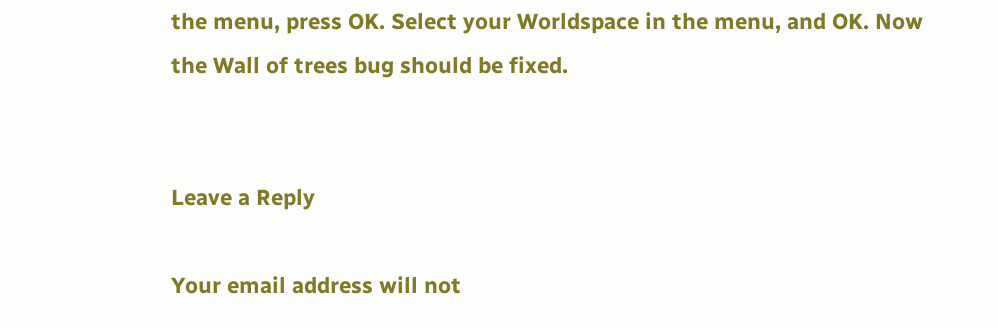the menu, press OK. Select your Worldspace in the menu, and OK. Now the Wall of trees bug should be fixed.


Leave a Reply

Your email address will not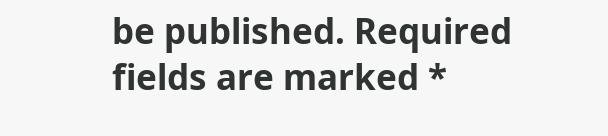be published. Required fields are marked *